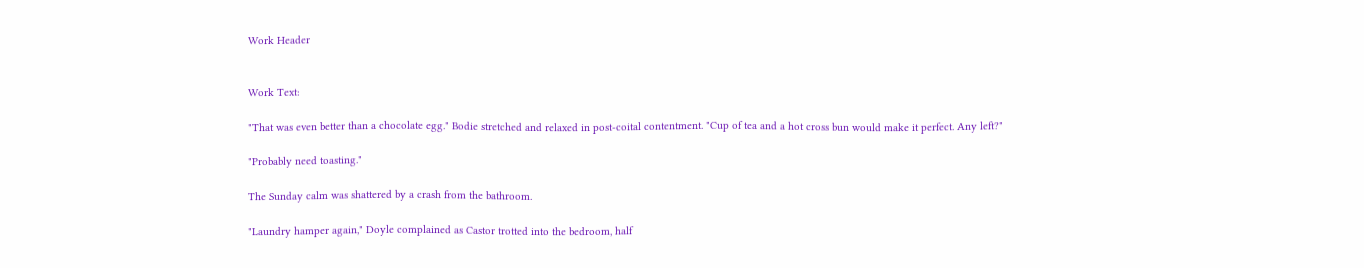Work Header


Work Text:

"That was even better than a chocolate egg." Bodie stretched and relaxed in post-coital contentment. "Cup of tea and a hot cross bun would make it perfect. Any left?"

"Probably need toasting."

The Sunday calm was shattered by a crash from the bathroom.

"Laundry hamper again," Doyle complained as Castor trotted into the bedroom, half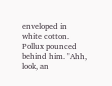enveloped in white cotton. Pollux pounced behind him. "Ahh, look, an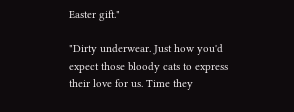Easter gift."

"Dirty underwear. Just how you'd expect those bloody cats to express their love for us. Time they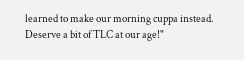learned to make our morning cuppa instead. Deserve a bit of TLC at our age!"